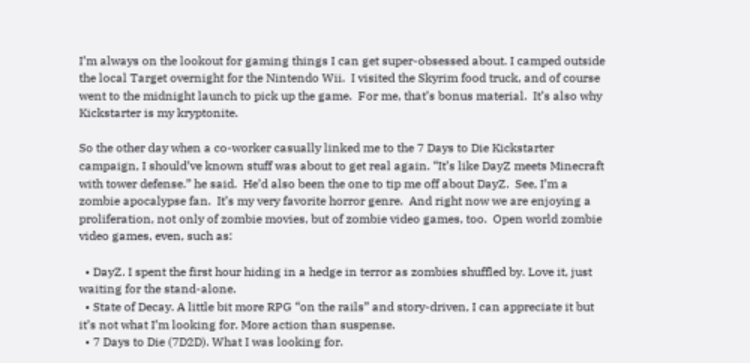I’m always on the lookout for gaming things I can get super-obsessed about. I camped outside the local Target overnight for the Nintendo Wii.  I visited the Skyrim food truck, and of course went to the midnight launch to pick up the game.  For me, that’s bonus material.  It’s also why Kickstarter is my kryptonite.

So the other day when a co-worker casually linked me to the 7 Days to Die Kickstarter campaign, I should’ve known stuff was about to get real again. “It’s like DayZ meets Minecraft with tower defense.” he said.  He’d also been the one to tip me off about DayZ.  See, I’m a zombie apocalypse fan.  It’s my very favorite horror genre.  And right now we are enjoying a proliferation, not only of zombie movies, but of zombie video games, too.  Open world zombie video games, even, such as:

  • DayZ. I spent the first hour hiding in a hedge in terror as zombies shuffled by. Love it, just waiting for the stand-alone.
  • State of Decay. A little bit more RPG “on the rails” and story-driven, I can appreciate it but it’s not what I’m looking for. More action than suspense.
  • 7 Days to Die (7D2D). What I was looking for.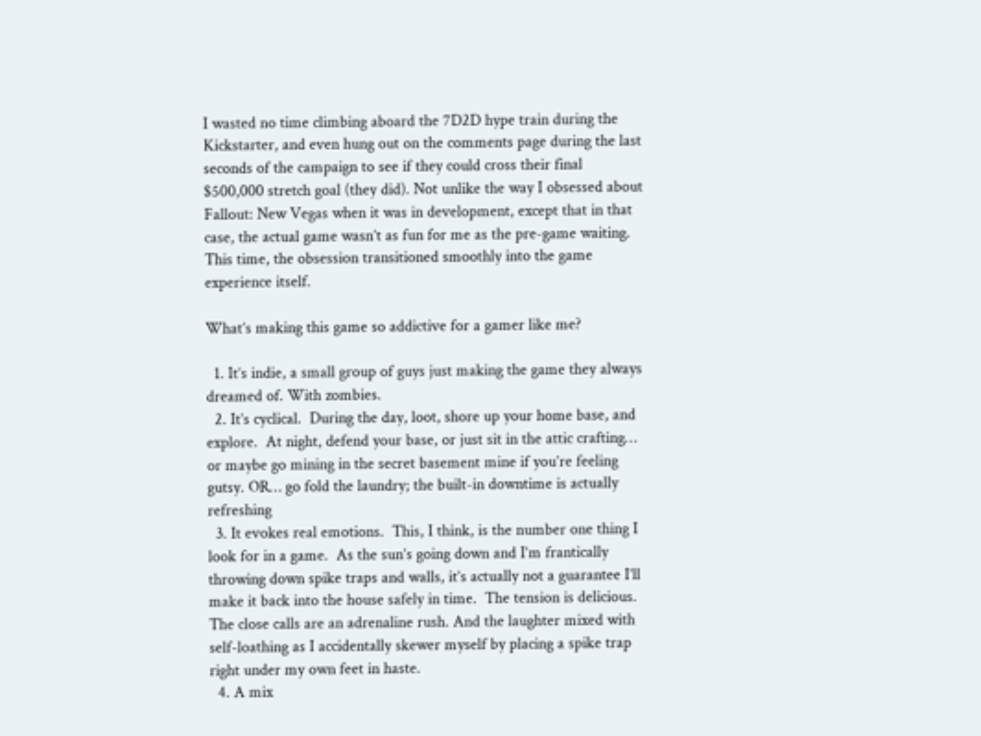I wasted no time climbing aboard the 7D2D hype train during the Kickstarter, and even hung out on the comments page during the last seconds of the campaign to see if they could cross their final $500,000 stretch goal (they did). Not unlike the way I obsessed about Fallout: New Vegas when it was in development, except that in that case, the actual game wasn’t as fun for me as the pre-game waiting. This time, the obsession transitioned smoothly into the game experience itself.

What’s making this game so addictive for a gamer like me?

  1. It’s indie, a small group of guys just making the game they always dreamed of. With zombies.
  2. It’s cyclical.  During the day, loot, shore up your home base, and explore.  At night, defend your base, or just sit in the attic crafting… or maybe go mining in the secret basement mine if you’re feeling gutsy. OR… go fold the laundry; the built-in downtime is actually refreshing
  3. It evokes real emotions.  This, I think, is the number one thing I look for in a game.  As the sun’s going down and I’m frantically throwing down spike traps and walls, it’s actually not a guarantee I’ll make it back into the house safely in time.  The tension is delicious.  The close calls are an adrenaline rush. And the laughter mixed with self-loathing as I accidentally skewer myself by placing a spike trap right under my own feet in haste.
  4. A mix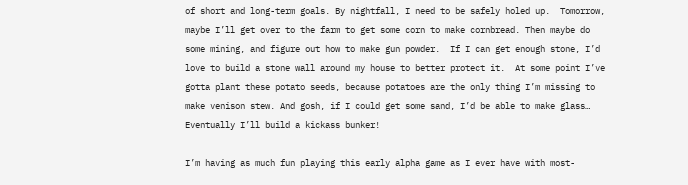of short and long-term goals. By nightfall, I need to be safely holed up.  Tomorrow, maybe I’ll get over to the farm to get some corn to make cornbread. Then maybe do some mining, and figure out how to make gun powder.  If I can get enough stone, I’d love to build a stone wall around my house to better protect it.  At some point I’ve gotta plant these potato seeds, because potatoes are the only thing I’m missing to make venison stew. And gosh, if I could get some sand, I’d be able to make glass… Eventually I’ll build a kickass bunker!

I’m having as much fun playing this early alpha game as I ever have with most-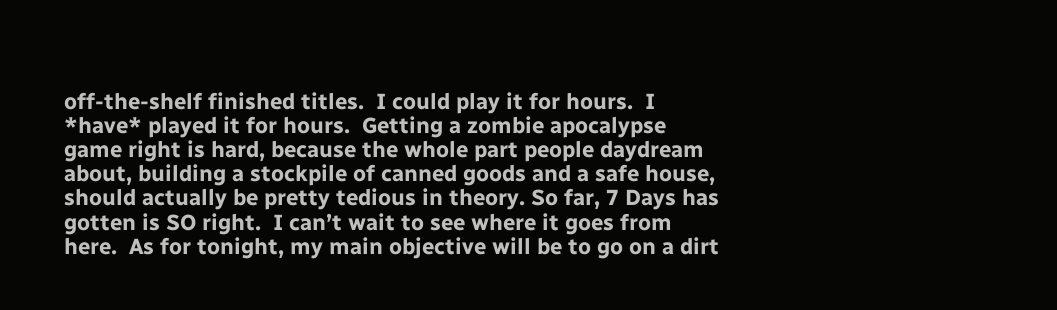off-the-shelf finished titles.  I could play it for hours.  I *have* played it for hours.  Getting a zombie apocalypse game right is hard, because the whole part people daydream about, building a stockpile of canned goods and a safe house, should actually be pretty tedious in theory. So far, 7 Days has gotten is SO right.  I can’t wait to see where it goes from here.  As for tonight, my main objective will be to go on a dirt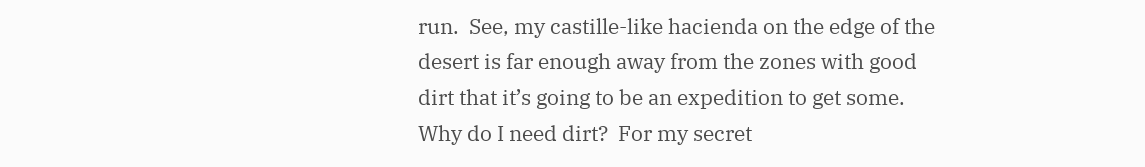run.  See, my castille-like hacienda on the edge of the desert is far enough away from the zones with good dirt that it’s going to be an expedition to get some.  Why do I need dirt?  For my secret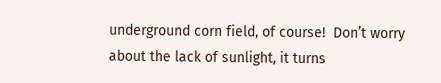underground corn field, of course!  Don’t worry about the lack of sunlight, it turns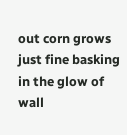out corn grows just fine basking in the glow of wall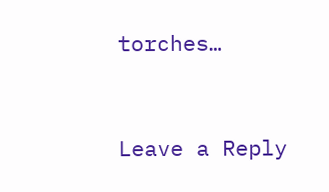torches…


Leave a Reply